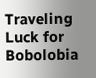Traveling Luck for Bobolobia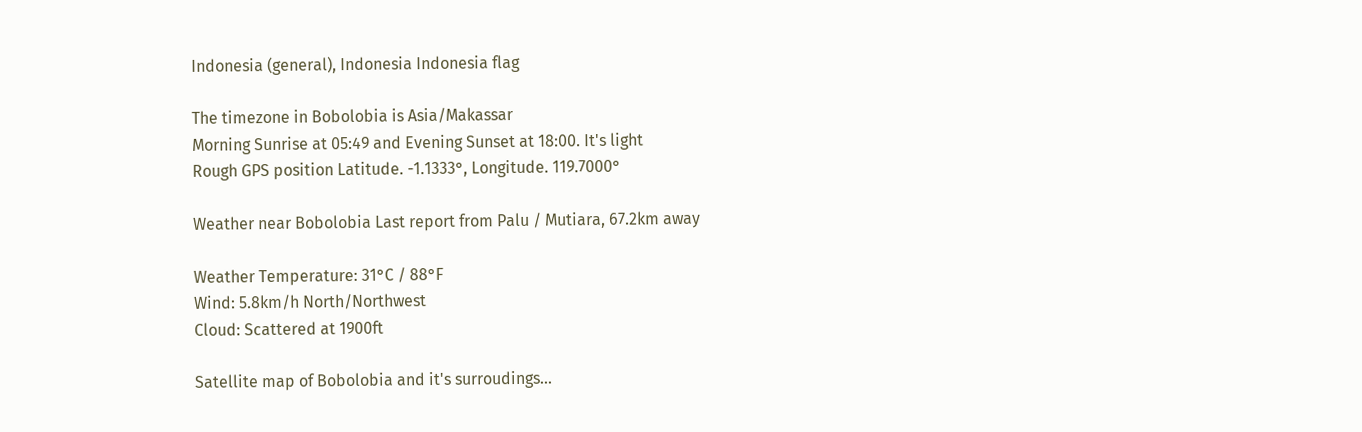Indonesia (general), Indonesia Indonesia flag

The timezone in Bobolobia is Asia/Makassar
Morning Sunrise at 05:49 and Evening Sunset at 18:00. It's light
Rough GPS position Latitude. -1.1333°, Longitude. 119.7000°

Weather near Bobolobia Last report from Palu / Mutiara, 67.2km away

Weather Temperature: 31°C / 88°F
Wind: 5.8km/h North/Northwest
Cloud: Scattered at 1900ft

Satellite map of Bobolobia and it's surroudings...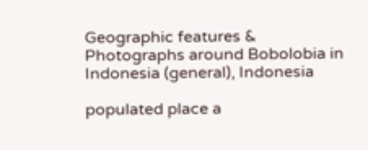Geographic features & Photographs around Bobolobia in Indonesia (general), Indonesia

populated place a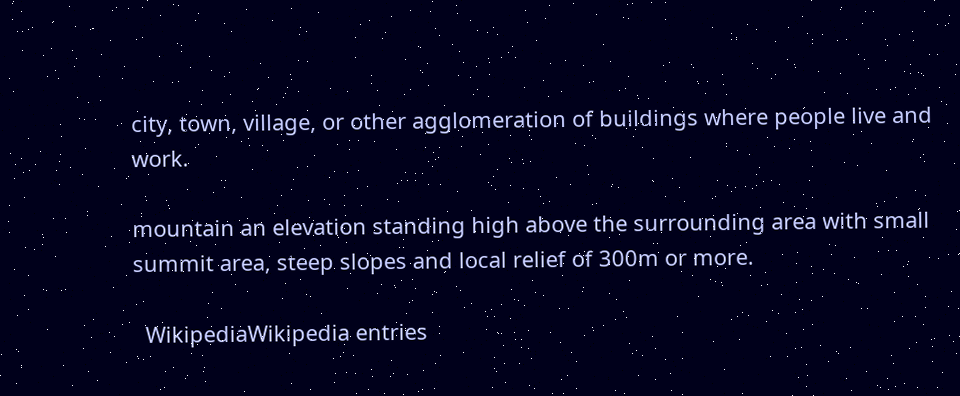city, town, village, or other agglomeration of buildings where people live and work.

mountain an elevation standing high above the surrounding area with small summit area, steep slopes and local relief of 300m or more.

  WikipediaWikipedia entries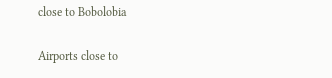close to Bobolobia

Airports close to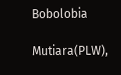Bobolobia

Mutiara(PLW),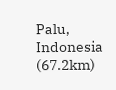Palu, Indonesia (67.2km)